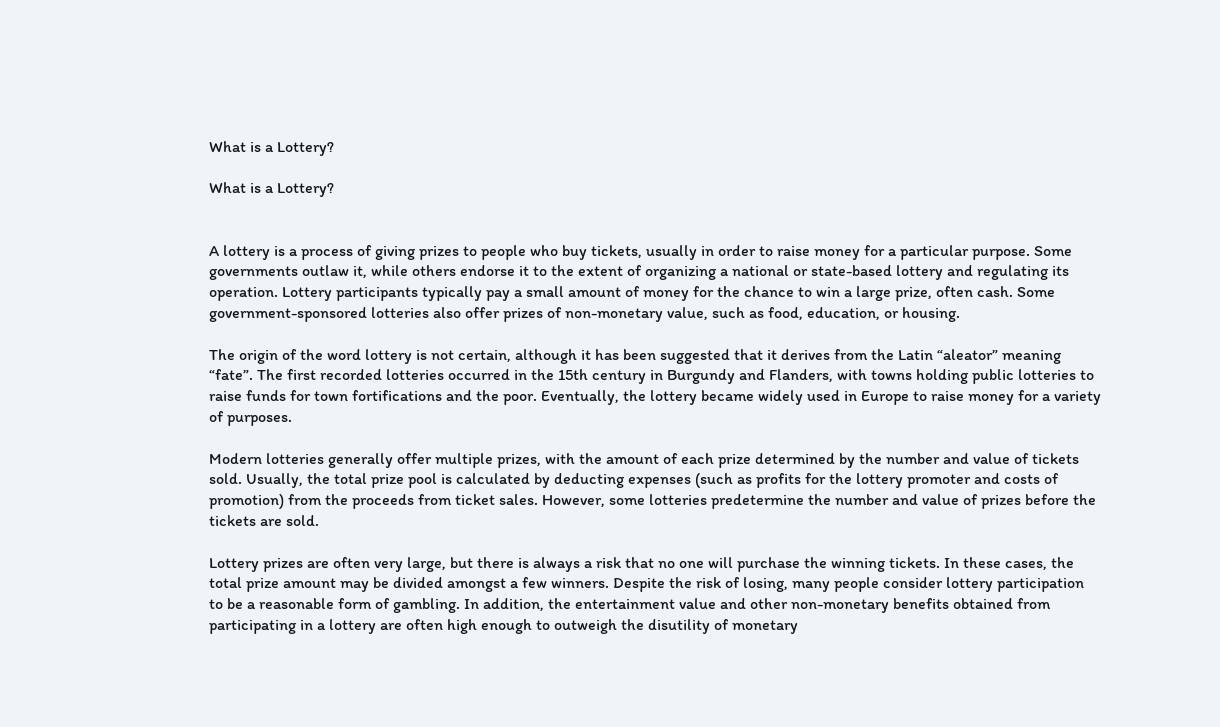What is a Lottery?

What is a Lottery?


A lottery is a process of giving prizes to people who buy tickets, usually in order to raise money for a particular purpose. Some governments outlaw it, while others endorse it to the extent of organizing a national or state-based lottery and regulating its operation. Lottery participants typically pay a small amount of money for the chance to win a large prize, often cash. Some government-sponsored lotteries also offer prizes of non-monetary value, such as food, education, or housing.

The origin of the word lottery is not certain, although it has been suggested that it derives from the Latin “aleator” meaning “fate”. The first recorded lotteries occurred in the 15th century in Burgundy and Flanders, with towns holding public lotteries to raise funds for town fortifications and the poor. Eventually, the lottery became widely used in Europe to raise money for a variety of purposes.

Modern lotteries generally offer multiple prizes, with the amount of each prize determined by the number and value of tickets sold. Usually, the total prize pool is calculated by deducting expenses (such as profits for the lottery promoter and costs of promotion) from the proceeds from ticket sales. However, some lotteries predetermine the number and value of prizes before the tickets are sold.

Lottery prizes are often very large, but there is always a risk that no one will purchase the winning tickets. In these cases, the total prize amount may be divided amongst a few winners. Despite the risk of losing, many people consider lottery participation to be a reasonable form of gambling. In addition, the entertainment value and other non-monetary benefits obtained from participating in a lottery are often high enough to outweigh the disutility of monetary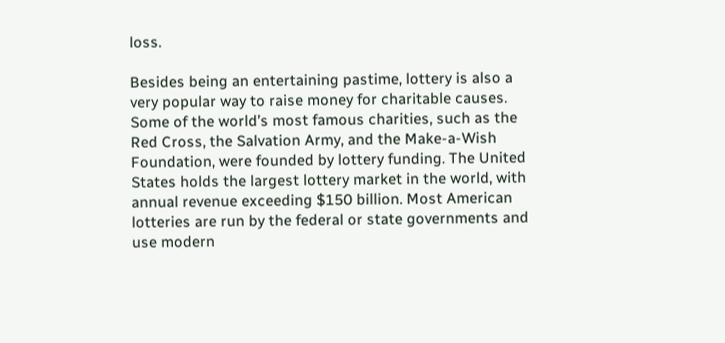loss.

Besides being an entertaining pastime, lottery is also a very popular way to raise money for charitable causes. Some of the world’s most famous charities, such as the Red Cross, the Salvation Army, and the Make-a-Wish Foundation, were founded by lottery funding. The United States holds the largest lottery market in the world, with annual revenue exceeding $150 billion. Most American lotteries are run by the federal or state governments and use modern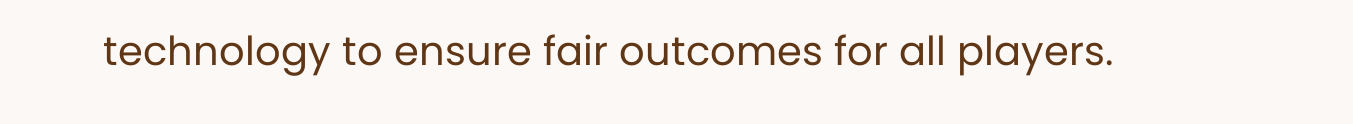technology to ensure fair outcomes for all players.